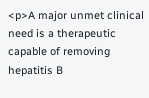<p>A major unmet clinical need is a therapeutic capable of removing hepatitis B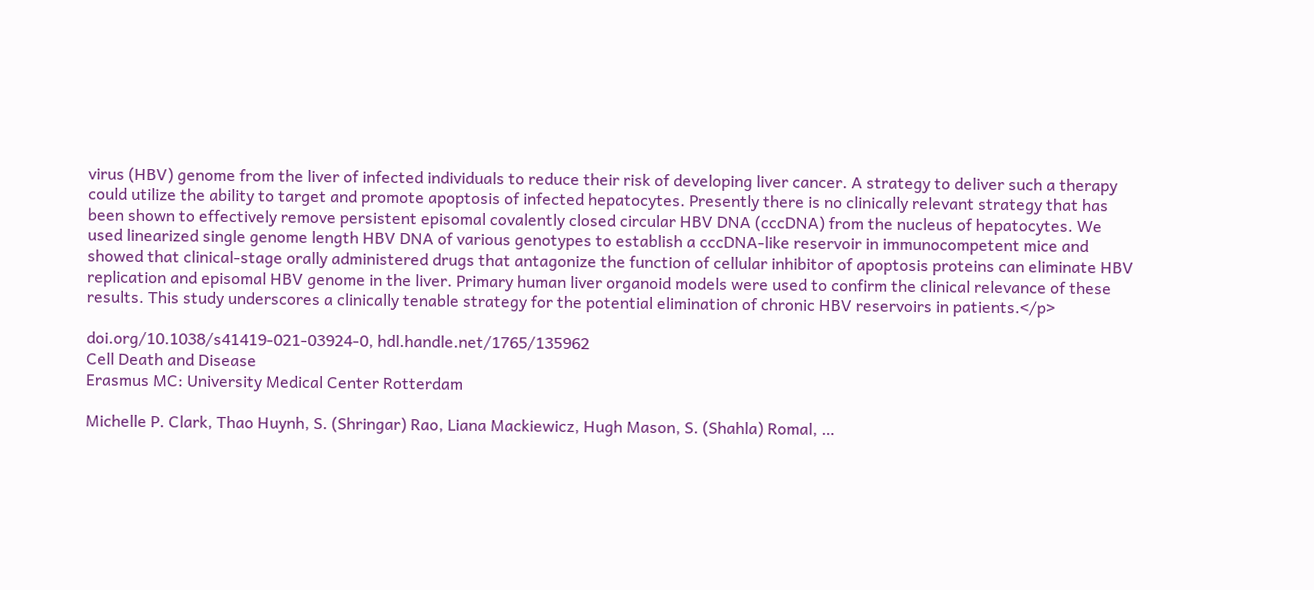virus (HBV) genome from the liver of infected individuals to reduce their risk of developing liver cancer. A strategy to deliver such a therapy could utilize the ability to target and promote apoptosis of infected hepatocytes. Presently there is no clinically relevant strategy that has been shown to effectively remove persistent episomal covalently closed circular HBV DNA (cccDNA) from the nucleus of hepatocytes. We used linearized single genome length HBV DNA of various genotypes to establish a cccDNA-like reservoir in immunocompetent mice and showed that clinical-stage orally administered drugs that antagonize the function of cellular inhibitor of apoptosis proteins can eliminate HBV replication and episomal HBV genome in the liver. Primary human liver organoid models were used to confirm the clinical relevance of these results. This study underscores a clinically tenable strategy for the potential elimination of chronic HBV reservoirs in patients.</p>

doi.org/10.1038/s41419-021-03924-0, hdl.handle.net/1765/135962
Cell Death and Disease
Erasmus MC: University Medical Center Rotterdam

Michelle P. Clark, Thao Huynh, S. (Shringar) Rao, Liana Mackiewicz, Hugh Mason, S. (Shahla) Romal, …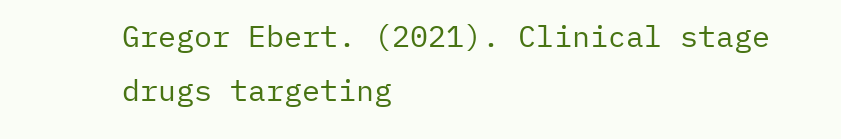Gregor Ebert. (2021). Clinical stage drugs targeting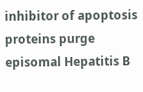inhibitor of apoptosis proteins purge episomal Hepatitis B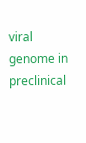viral genome in preclinical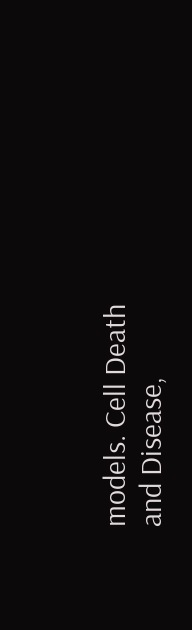models. Cell Death and Disease,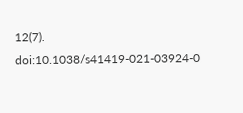12(7). doi:10.1038/s41419-021-03924-0